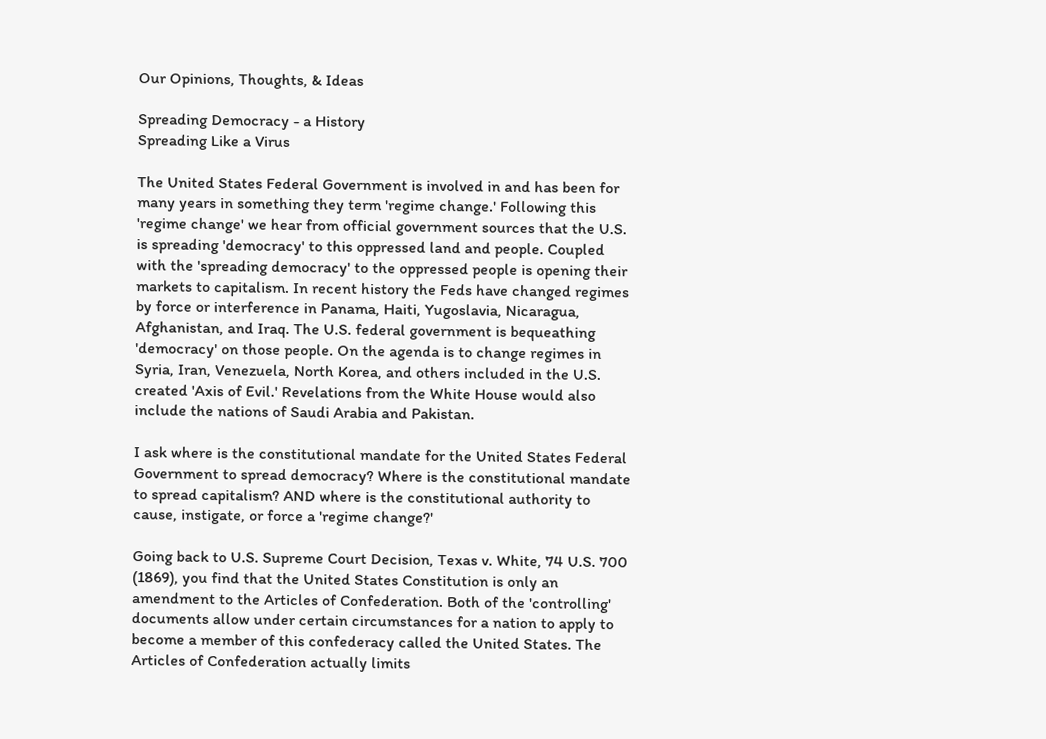Our Opinions, Thoughts, & Ideas

Spreading Democracy - a History
Spreading Like a Virus

The United States Federal Government is involved in and has been for many years in something they term 'regime change.' Following this 'regime change' we hear from official government sources that the U.S. is spreading 'democracy' to this oppressed land and people. Coupled with the 'spreading democracy' to the oppressed people is opening their markets to capitalism. In recent history the Feds have changed regimes by force or interference in Panama, Haiti, Yugoslavia, Nicaragua, Afghanistan, and Iraq. The U.S. federal government is bequeathing 'democracy' on those people. On the agenda is to change regimes in Syria, Iran, Venezuela, North Korea, and others included in the U.S. created 'Axis of Evil.' Revelations from the White House would also include the nations of Saudi Arabia and Pakistan.

I ask where is the constitutional mandate for the United States Federal Government to spread democracy? Where is the constitutional mandate to spread capitalism? AND where is the constitutional authority to cause, instigate, or force a 'regime change?'

Going back to U.S. Supreme Court Decision, Texas v. White, 74 U.S. 700 (1869), you find that the United States Constitution is only an amendment to the Articles of Confederation. Both of the 'controlling' documents allow under certain circumstances for a nation to apply to become a member of this confederacy called the United States. The Articles of Confederation actually limits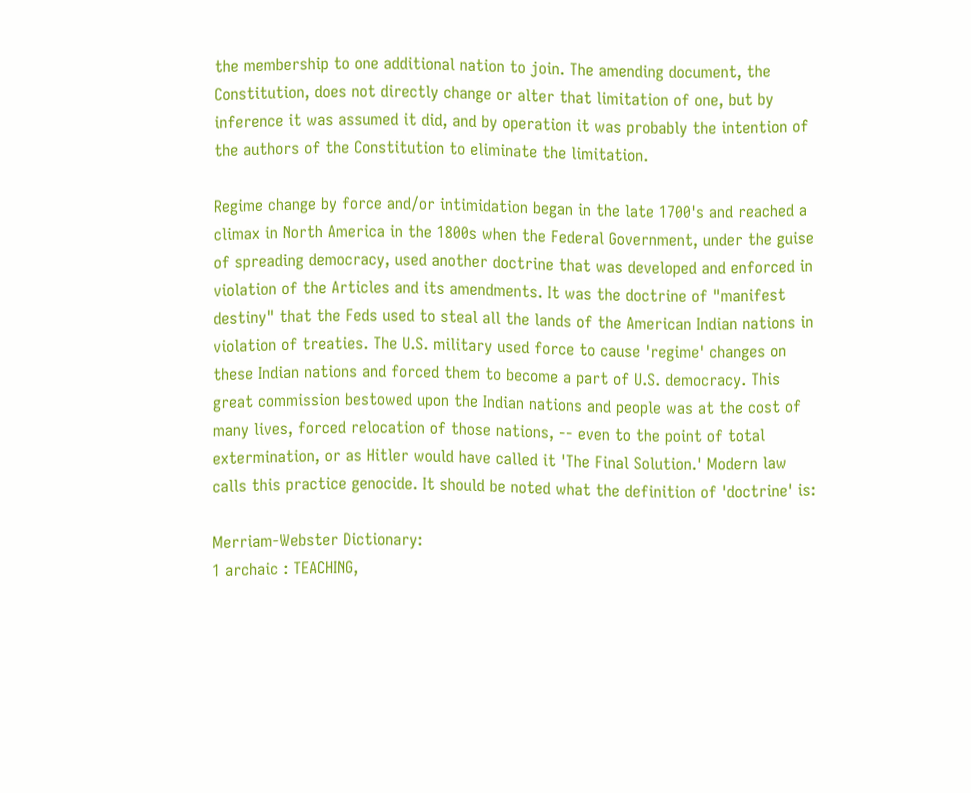the membership to one additional nation to join. The amending document, the Constitution, does not directly change or alter that limitation of one, but by inference it was assumed it did, and by operation it was probably the intention of the authors of the Constitution to eliminate the limitation.

Regime change by force and/or intimidation began in the late 1700's and reached a climax in North America in the 1800s when the Federal Government, under the guise of spreading democracy, used another doctrine that was developed and enforced in violation of the Articles and its amendments. It was the doctrine of "manifest destiny" that the Feds used to steal all the lands of the American Indian nations in violation of treaties. The U.S. military used force to cause 'regime' changes on these Indian nations and forced them to become a part of U.S. democracy. This great commission bestowed upon the Indian nations and people was at the cost of many lives, forced relocation of those nations, -- even to the point of total extermination, or as Hitler would have called it 'The Final Solution.' Modern law calls this practice genocide. It should be noted what the definition of 'doctrine' is:

Merriam-Webster Dictionary:
1 archaic : TEACHING,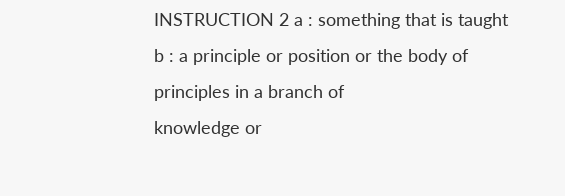INSTRUCTION 2 a : something that is taught
b : a principle or position or the body of principles in a branch of
knowledge or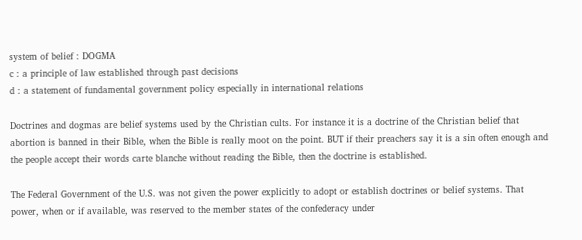system of belief : DOGMA
c : a principle of law established through past decisions
d : a statement of fundamental government policy especially in international relations

Doctrines and dogmas are belief systems used by the Christian cults. For instance it is a doctrine of the Christian belief that abortion is banned in their Bible, when the Bible is really moot on the point. BUT if their preachers say it is a sin often enough and the people accept their words carte blanche without reading the Bible, then the doctrine is established.

The Federal Government of the U.S. was not given the power explicitly to adopt or establish doctrines or belief systems. That power, when or if available, was reserved to the member states of the confederacy under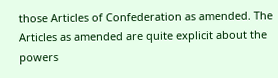those Articles of Confederation as amended. The Articles as amended are quite explicit about the powers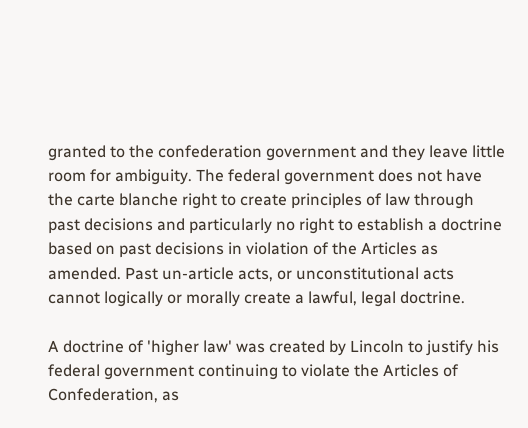granted to the confederation government and they leave little room for ambiguity. The federal government does not have the carte blanche right to create principles of law through past decisions and particularly no right to establish a doctrine based on past decisions in violation of the Articles as amended. Past un-article acts, or unconstitutional acts cannot logically or morally create a lawful, legal doctrine.

A doctrine of 'higher law' was created by Lincoln to justify his federal government continuing to violate the Articles of Confederation, as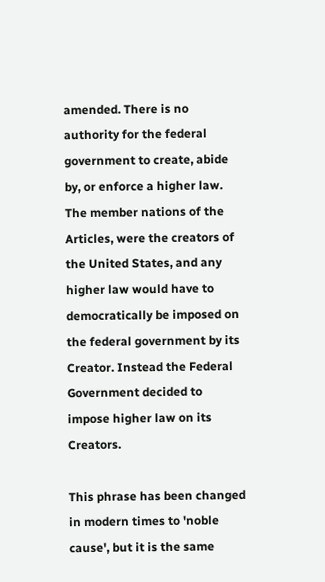amended. There is no authority for the federal government to create, abide by, or enforce a higher law. The member nations of the Articles, were the creators of the United States, and any higher law would have to democratically be imposed on the federal government by its Creator. Instead the Federal Government decided to impose higher law on its Creators.

This phrase has been changed in modern times to 'noble cause', but it is the same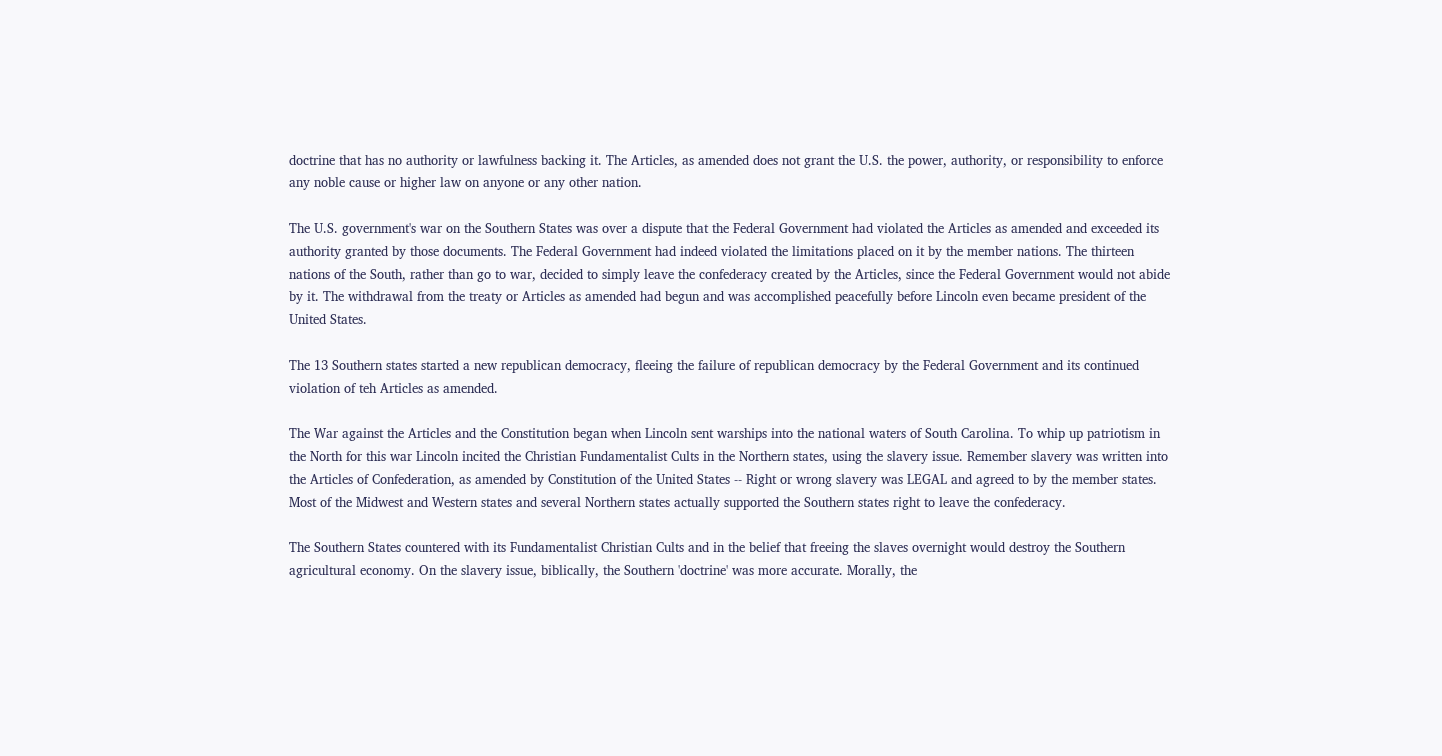doctrine that has no authority or lawfulness backing it. The Articles, as amended does not grant the U.S. the power, authority, or responsibility to enforce any noble cause or higher law on anyone or any other nation.

The U.S. government's war on the Southern States was over a dispute that the Federal Government had violated the Articles as amended and exceeded its authority granted by those documents. The Federal Government had indeed violated the limitations placed on it by the member nations. The thirteen nations of the South, rather than go to war, decided to simply leave the confederacy created by the Articles, since the Federal Government would not abide by it. The withdrawal from the treaty or Articles as amended had begun and was accomplished peacefully before Lincoln even became president of the United States.

The 13 Southern states started a new republican democracy, fleeing the failure of republican democracy by the Federal Government and its continued violation of teh Articles as amended.

The War against the Articles and the Constitution began when Lincoln sent warships into the national waters of South Carolina. To whip up patriotism in the North for this war Lincoln incited the Christian Fundamentalist Cults in the Northern states, using the slavery issue. Remember slavery was written into the Articles of Confederation, as amended by Constitution of the United States -- Right or wrong slavery was LEGAL and agreed to by the member states. Most of the Midwest and Western states and several Northern states actually supported the Southern states right to leave the confederacy.

The Southern States countered with its Fundamentalist Christian Cults and in the belief that freeing the slaves overnight would destroy the Southern agricultural economy. On the slavery issue, biblically, the Southern 'doctrine' was more accurate. Morally, the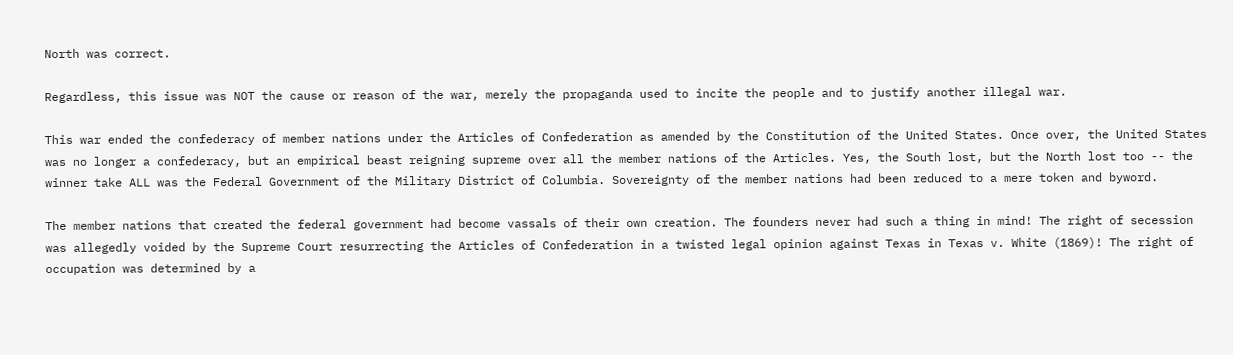North was correct.

Regardless, this issue was NOT the cause or reason of the war, merely the propaganda used to incite the people and to justify another illegal war.

This war ended the confederacy of member nations under the Articles of Confederation as amended by the Constitution of the United States. Once over, the United States was no longer a confederacy, but an empirical beast reigning supreme over all the member nations of the Articles. Yes, the South lost, but the North lost too -- the winner take ALL was the Federal Government of the Military District of Columbia. Sovereignty of the member nations had been reduced to a mere token and byword.

The member nations that created the federal government had become vassals of their own creation. The founders never had such a thing in mind! The right of secession was allegedly voided by the Supreme Court resurrecting the Articles of Confederation in a twisted legal opinion against Texas in Texas v. White (1869)! The right of occupation was determined by a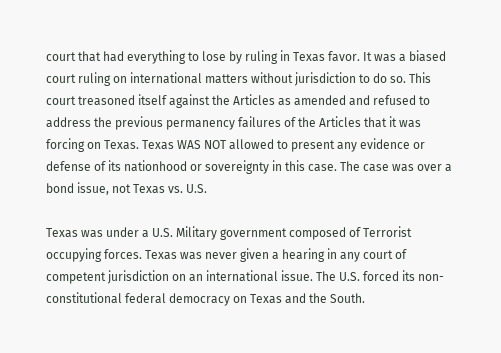court that had everything to lose by ruling in Texas favor. It was a biased court ruling on international matters without jurisdiction to do so. This court treasoned itself against the Articles as amended and refused to address the previous permanency failures of the Articles that it was forcing on Texas. Texas WAS NOT allowed to present any evidence or defense of its nationhood or sovereignty in this case. The case was over a bond issue, not Texas vs. U.S.

Texas was under a U.S. Military government composed of Terrorist occupying forces. Texas was never given a hearing in any court of competent jurisdiction on an international issue. The U.S. forced its non-constitutional federal democracy on Texas and the South.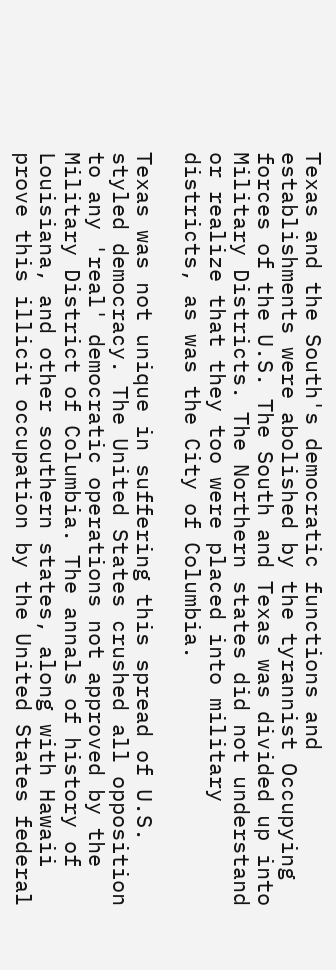Texas and the South's democratic functions and establishments were abolished by the tyrannist Occupying forces of the U.S. The South and Texas was divided up into Military Districts. The Northern states did not understand or realize that they too were placed into military districts, as was the City of Columbia.

Texas was not unique in suffering this spread of U.S. styled democracy. The United States crushed all opposition to any 'real' democratic operations not approved by the Military District of Columbia. The annals of history of Louisiana, and other southern states, along with Hawaii prove this illicit occupation by the United States federal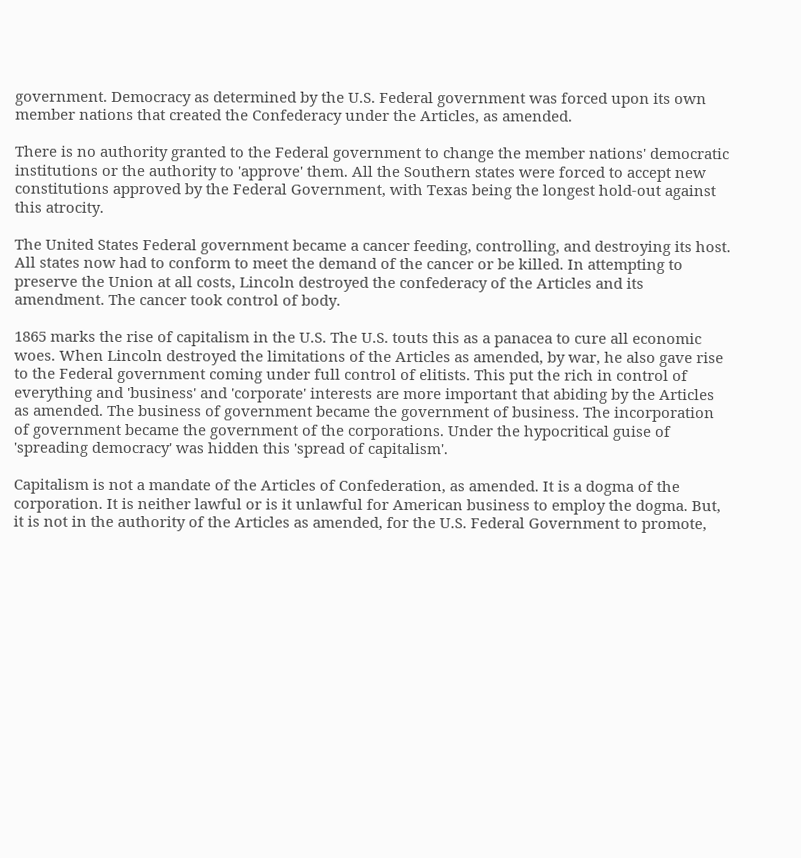government. Democracy as determined by the U.S. Federal government was forced upon its own member nations that created the Confederacy under the Articles, as amended.

There is no authority granted to the Federal government to change the member nations' democratic institutions or the authority to 'approve' them. All the Southern states were forced to accept new constitutions approved by the Federal Government, with Texas being the longest hold-out against this atrocity.

The United States Federal government became a cancer feeding, controlling, and destroying its host. All states now had to conform to meet the demand of the cancer or be killed. In attempting to preserve the Union at all costs, Lincoln destroyed the confederacy of the Articles and its amendment. The cancer took control of body.

1865 marks the rise of capitalism in the U.S. The U.S. touts this as a panacea to cure all economic woes. When Lincoln destroyed the limitations of the Articles as amended, by war, he also gave rise to the Federal government coming under full control of elitists. This put the rich in control of everything and 'business' and 'corporate' interests are more important that abiding by the Articles as amended. The business of government became the government of business. The incorporation of government became the government of the corporations. Under the hypocritical guise of 'spreading democracy' was hidden this 'spread of capitalism'.

Capitalism is not a mandate of the Articles of Confederation, as amended. It is a dogma of the corporation. It is neither lawful or is it unlawful for American business to employ the dogma. But, it is not in the authority of the Articles as amended, for the U.S. Federal Government to promote,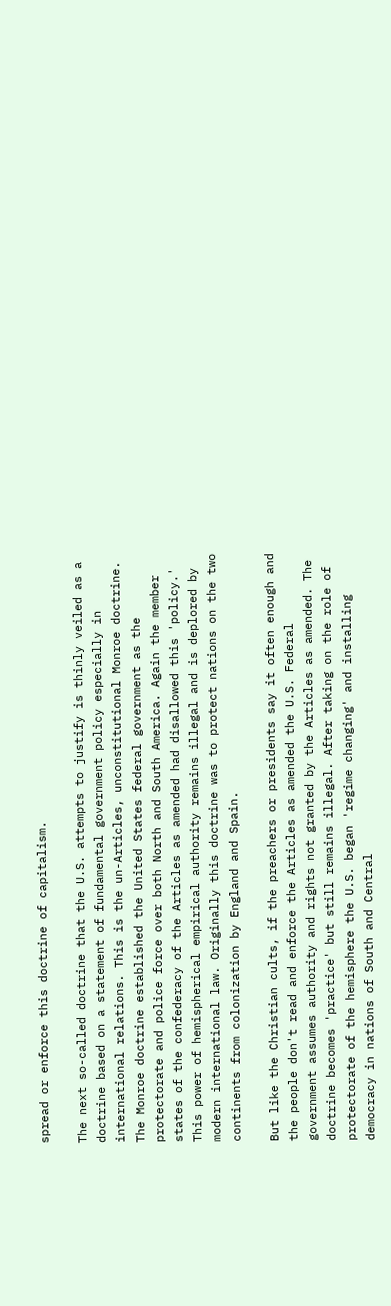spread or enforce this doctrine of capitalism.

The next so-called doctrine that the U.S. attempts to justify is thinly veiled as a doctrine based on a statement of fundamental government policy especially in international relations. This is the un-Articles, unconstitutional Monroe doctrine. The Monroe doctrine established the United States federal government as the protectorate and police force over both North and South America. Again the member states of the confederacy of the Articles as amended had disallowed this 'policy.' This power of hemispherical empirical authority remains illegal and is deplored by modern international law. Originally this doctrine was to protect nations on the two continents from colonization by England and Spain.

But like the Christian cults, if the preachers or presidents say it often enough and the people don't read and enforce the Articles as amended the U.S. Federal government assumes authority and rights not granted by the Articles as amended. The doctrine becomes 'practice' but still remains illegal. After taking on the role of protectorate of the hemisphere the U.S. began 'regime changing' and installing democracy in nations of South and Central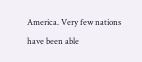America. Very few nations have been able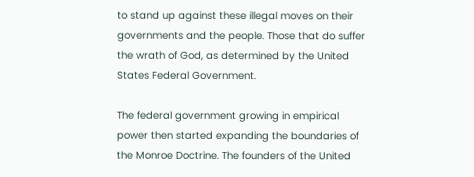to stand up against these illegal moves on their governments and the people. Those that do suffer the wrath of God, as determined by the United States Federal Government.

The federal government growing in empirical power then started expanding the boundaries of the Monroe Doctrine. The founders of the United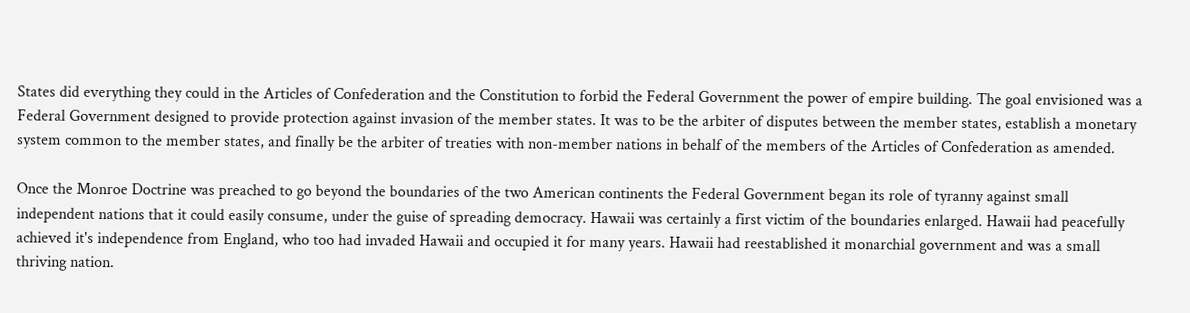States did everything they could in the Articles of Confederation and the Constitution to forbid the Federal Government the power of empire building. The goal envisioned was a Federal Government designed to provide protection against invasion of the member states. It was to be the arbiter of disputes between the member states, establish a monetary system common to the member states, and finally be the arbiter of treaties with non-member nations in behalf of the members of the Articles of Confederation as amended.

Once the Monroe Doctrine was preached to go beyond the boundaries of the two American continents the Federal Government began its role of tyranny against small independent nations that it could easily consume, under the guise of spreading democracy. Hawaii was certainly a first victim of the boundaries enlarged. Hawaii had peacefully achieved it's independence from England, who too had invaded Hawaii and occupied it for many years. Hawaii had reestablished it monarchial government and was a small thriving nation.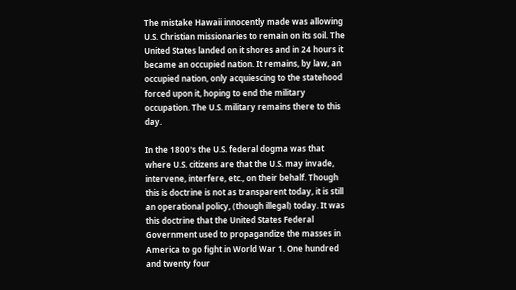The mistake Hawaii innocently made was allowing U.S. Christian missionaries to remain on its soil. The United States landed on it shores and in 24 hours it became an occupied nation. It remains, by law, an occupied nation, only acquiescing to the statehood forced upon it, hoping to end the military occupation. The U.S. military remains there to this day.

In the 1800's the U.S. federal dogma was that where U.S. citizens are that the U.S. may invade, intervene, interfere, etc., on their behalf. Though this is doctrine is not as transparent today, it is still an operational policy, (though illegal) today. It was this doctrine that the United States Federal Government used to propagandize the masses in America to go fight in World War 1. One hundred and twenty four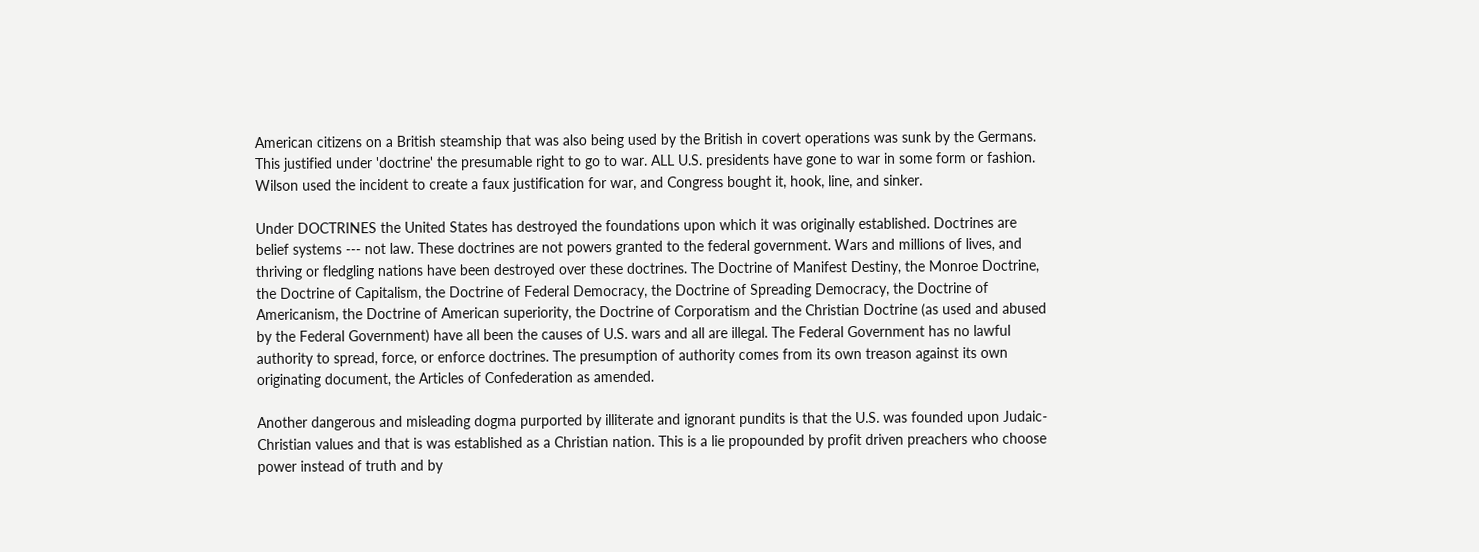American citizens on a British steamship that was also being used by the British in covert operations was sunk by the Germans. This justified under 'doctrine' the presumable right to go to war. ALL U.S. presidents have gone to war in some form or fashion. Wilson used the incident to create a faux justification for war, and Congress bought it, hook, line, and sinker.

Under DOCTRINES the United States has destroyed the foundations upon which it was originally established. Doctrines are belief systems --- not law. These doctrines are not powers granted to the federal government. Wars and millions of lives, and thriving or fledgling nations have been destroyed over these doctrines. The Doctrine of Manifest Destiny, the Monroe Doctrine, the Doctrine of Capitalism, the Doctrine of Federal Democracy, the Doctrine of Spreading Democracy, the Doctrine of Americanism, the Doctrine of American superiority, the Doctrine of Corporatism and the Christian Doctrine (as used and abused by the Federal Government) have all been the causes of U.S. wars and all are illegal. The Federal Government has no lawful authority to spread, force, or enforce doctrines. The presumption of authority comes from its own treason against its own originating document, the Articles of Confederation as amended.

Another dangerous and misleading dogma purported by illiterate and ignorant pundits is that the U.S. was founded upon Judaic-Christian values and that is was established as a Christian nation. This is a lie propounded by profit driven preachers who choose power instead of truth and by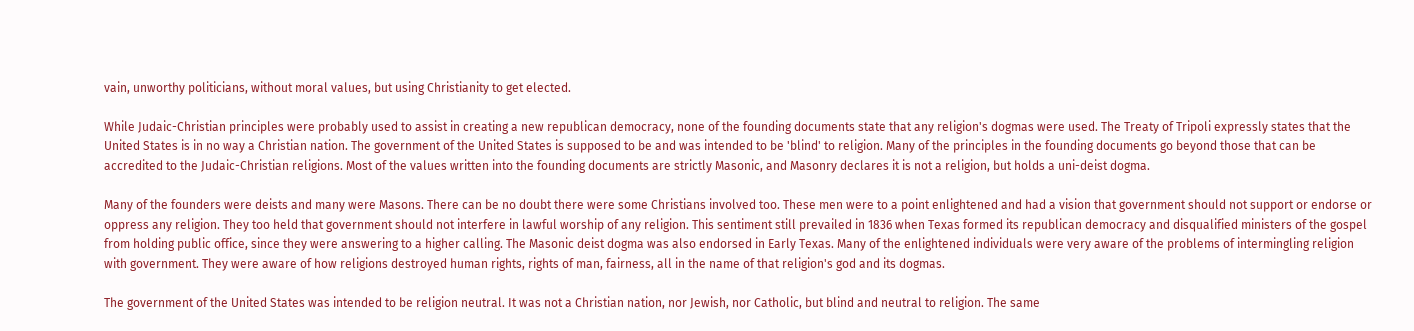vain, unworthy politicians, without moral values, but using Christianity to get elected.

While Judaic-Christian principles were probably used to assist in creating a new republican democracy, none of the founding documents state that any religion's dogmas were used. The Treaty of Tripoli expressly states that the United States is in no way a Christian nation. The government of the United States is supposed to be and was intended to be 'blind' to religion. Many of the principles in the founding documents go beyond those that can be accredited to the Judaic-Christian religions. Most of the values written into the founding documents are strictly Masonic, and Masonry declares it is not a religion, but holds a uni-deist dogma.

Many of the founders were deists and many were Masons. There can be no doubt there were some Christians involved too. These men were to a point enlightened and had a vision that government should not support or endorse or oppress any religion. They too held that government should not interfere in lawful worship of any religion. This sentiment still prevailed in 1836 when Texas formed its republican democracy and disqualified ministers of the gospel from holding public office, since they were answering to a higher calling. The Masonic deist dogma was also endorsed in Early Texas. Many of the enlightened individuals were very aware of the problems of intermingling religion with government. They were aware of how religions destroyed human rights, rights of man, fairness, all in the name of that religion's god and its dogmas.

The government of the United States was intended to be religion neutral. It was not a Christian nation, nor Jewish, nor Catholic, but blind and neutral to religion. The same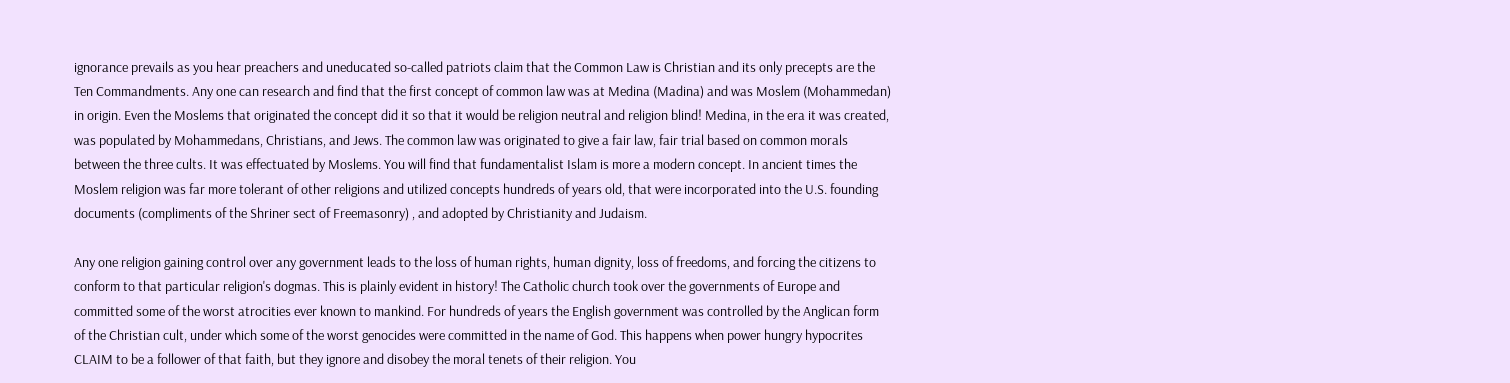ignorance prevails as you hear preachers and uneducated so-called patriots claim that the Common Law is Christian and its only precepts are the Ten Commandments. Any one can research and find that the first concept of common law was at Medina (Madina) and was Moslem (Mohammedan) in origin. Even the Moslems that originated the concept did it so that it would be religion neutral and religion blind! Medina, in the era it was created, was populated by Mohammedans, Christians, and Jews. The common law was originated to give a fair law, fair trial based on common morals between the three cults. It was effectuated by Moslems. You will find that fundamentalist Islam is more a modern concept. In ancient times the Moslem religion was far more tolerant of other religions and utilized concepts hundreds of years old, that were incorporated into the U.S. founding documents (compliments of the Shriner sect of Freemasonry) , and adopted by Christianity and Judaism.

Any one religion gaining control over any government leads to the loss of human rights, human dignity, loss of freedoms, and forcing the citizens to conform to that particular religion's dogmas. This is plainly evident in history! The Catholic church took over the governments of Europe and committed some of the worst atrocities ever known to mankind. For hundreds of years the English government was controlled by the Anglican form of the Christian cult, under which some of the worst genocides were committed in the name of God. This happens when power hungry hypocrites CLAIM to be a follower of that faith, but they ignore and disobey the moral tenets of their religion. You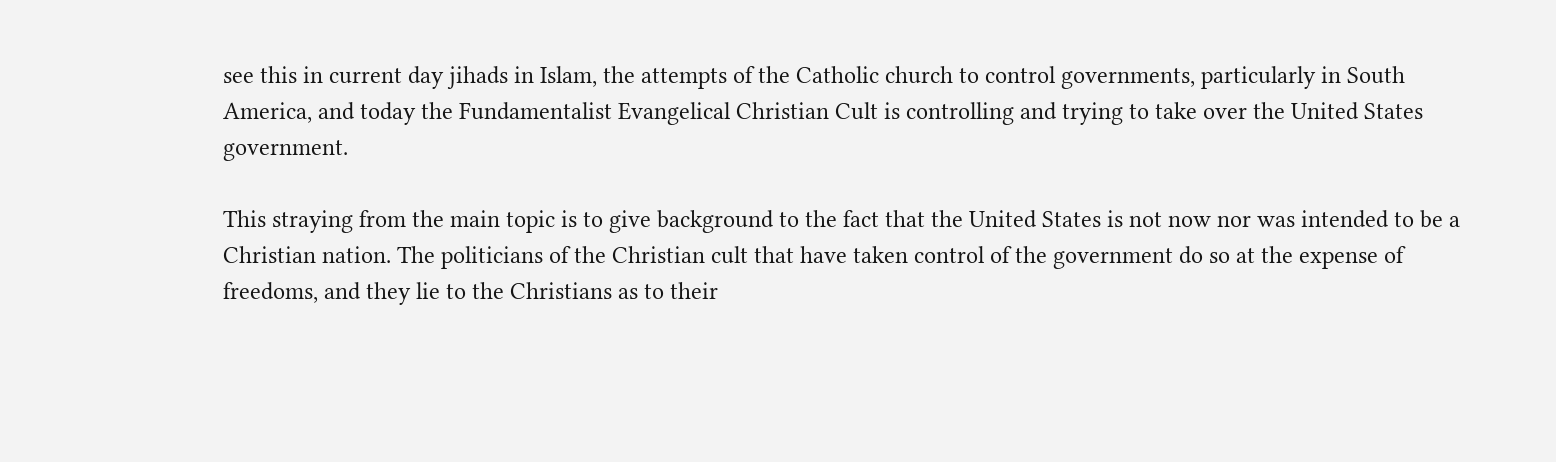see this in current day jihads in Islam, the attempts of the Catholic church to control governments, particularly in South America, and today the Fundamentalist Evangelical Christian Cult is controlling and trying to take over the United States government.

This straying from the main topic is to give background to the fact that the United States is not now nor was intended to be a Christian nation. The politicians of the Christian cult that have taken control of the government do so at the expense of freedoms, and they lie to the Christians as to their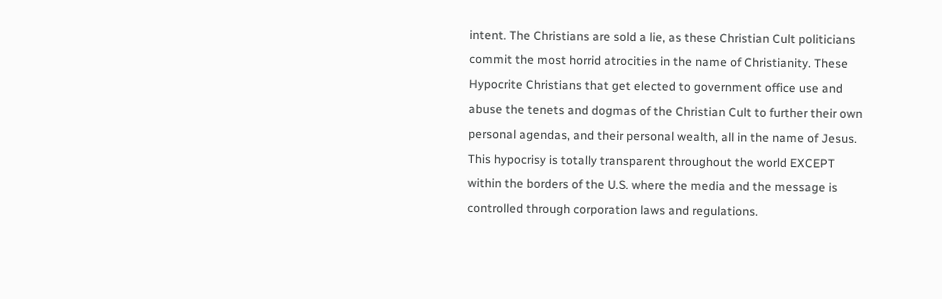intent. The Christians are sold a lie, as these Christian Cult politicians commit the most horrid atrocities in the name of Christianity. These Hypocrite Christians that get elected to government office use and abuse the tenets and dogmas of the Christian Cult to further their own personal agendas, and their personal wealth, all in the name of Jesus. This hypocrisy is totally transparent throughout the world EXCEPT within the borders of the U.S. where the media and the message is controlled through corporation laws and regulations.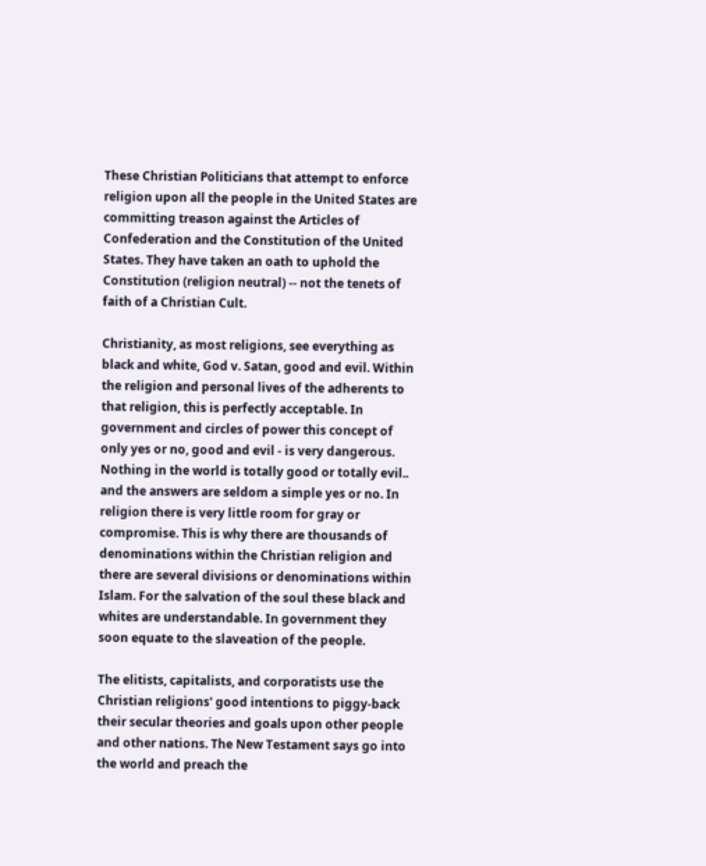These Christian Politicians that attempt to enforce religion upon all the people in the United States are committing treason against the Articles of Confederation and the Constitution of the United States. They have taken an oath to uphold the Constitution (religion neutral) -- not the tenets of faith of a Christian Cult.

Christianity, as most religions, see everything as black and white, God v. Satan, good and evil. Within the religion and personal lives of the adherents to that religion, this is perfectly acceptable. In government and circles of power this concept of only yes or no, good and evil - is very dangerous. Nothing in the world is totally good or totally evil.. and the answers are seldom a simple yes or no. In religion there is very little room for gray or compromise. This is why there are thousands of denominations within the Christian religion and there are several divisions or denominations within Islam. For the salvation of the soul these black and whites are understandable. In government they soon equate to the slaveation of the people.

The elitists, capitalists, and corporatists use the Christian religions' good intentions to piggy-back their secular theories and goals upon other people and other nations. The New Testament says go into the world and preach the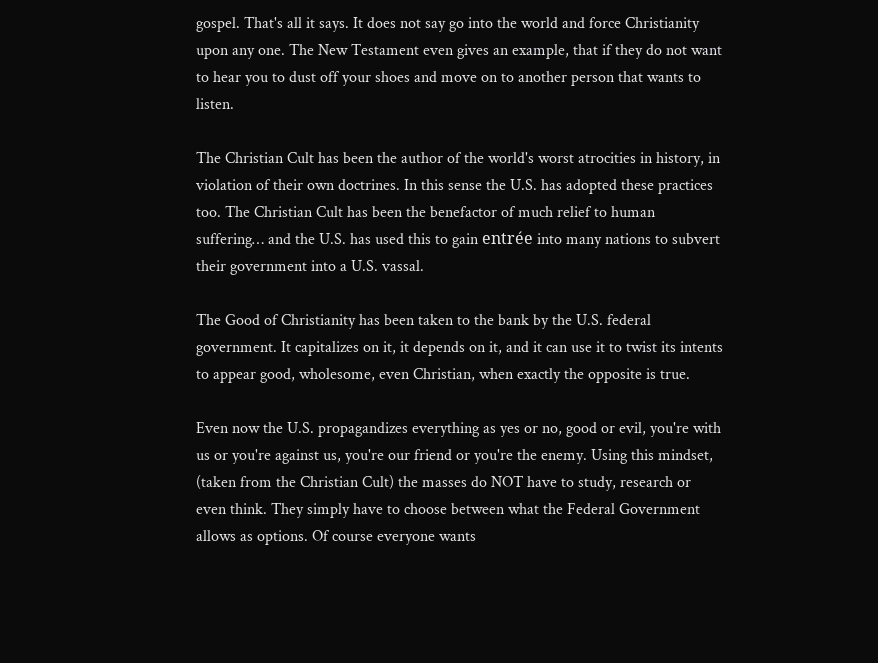gospel. That's all it says. It does not say go into the world and force Christianity upon any one. The New Testament even gives an example, that if they do not want to hear you to dust off your shoes and move on to another person that wants to listen.

The Christian Cult has been the author of the world's worst atrocities in history, in violation of their own doctrines. In this sense the U.S. has adopted these practices too. The Christian Cult has been the benefactor of much relief to human suffering… and the U.S. has used this to gain entrée into many nations to subvert their government into a U.S. vassal.

The Good of Christianity has been taken to the bank by the U.S. federal government. It capitalizes on it, it depends on it, and it can use it to twist its intents to appear good, wholesome, even Christian, when exactly the opposite is true.

Even now the U.S. propagandizes everything as yes or no, good or evil, you're with us or you're against us, you're our friend or you're the enemy. Using this mindset, (taken from the Christian Cult) the masses do NOT have to study, research or even think. They simply have to choose between what the Federal Government allows as options. Of course everyone wants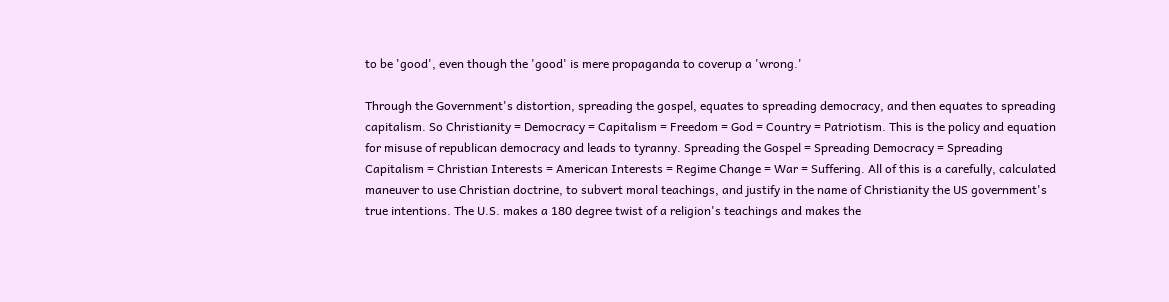to be 'good', even though the 'good' is mere propaganda to coverup a 'wrong.'

Through the Government's distortion, spreading the gospel, equates to spreading democracy, and then equates to spreading capitalism. So Christianity = Democracy = Capitalism = Freedom = God = Country = Patriotism. This is the policy and equation for misuse of republican democracy and leads to tyranny. Spreading the Gospel = Spreading Democracy = Spreading Capitalism = Christian Interests = American Interests = Regime Change = War = Suffering. All of this is a carefully, calculated maneuver to use Christian doctrine, to subvert moral teachings, and justify in the name of Christianity the US government's true intentions. The U.S. makes a 180 degree twist of a religion's teachings and makes the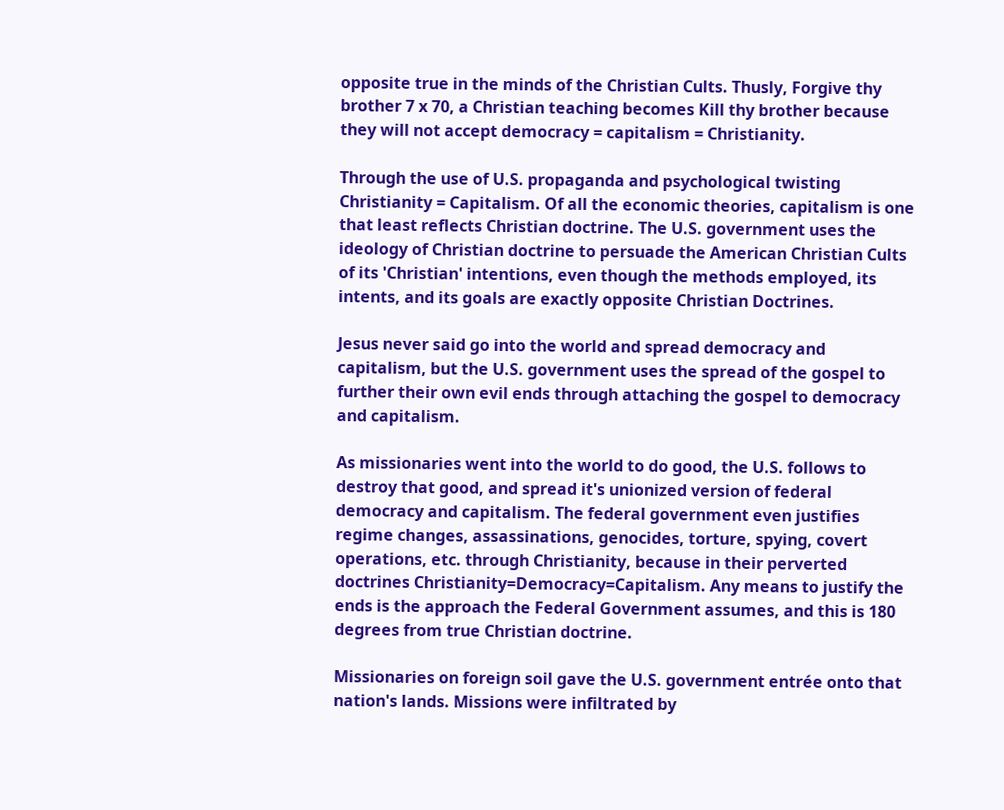opposite true in the minds of the Christian Cults. Thusly, Forgive thy brother 7 x 70, a Christian teaching becomes Kill thy brother because they will not accept democracy = capitalism = Christianity.

Through the use of U.S. propaganda and psychological twisting Christianity = Capitalism. Of all the economic theories, capitalism is one that least reflects Christian doctrine. The U.S. government uses the ideology of Christian doctrine to persuade the American Christian Cults of its 'Christian' intentions, even though the methods employed, its intents, and its goals are exactly opposite Christian Doctrines.

Jesus never said go into the world and spread democracy and capitalism, but the U.S. government uses the spread of the gospel to further their own evil ends through attaching the gospel to democracy and capitalism.

As missionaries went into the world to do good, the U.S. follows to destroy that good, and spread it's unionized version of federal democracy and capitalism. The federal government even justifies regime changes, assassinations, genocides, torture, spying, covert operations, etc. through Christianity, because in their perverted doctrines Christianity=Democracy=Capitalism. Any means to justify the ends is the approach the Federal Government assumes, and this is 180 degrees from true Christian doctrine.

Missionaries on foreign soil gave the U.S. government entrée onto that nation's lands. Missions were infiltrated by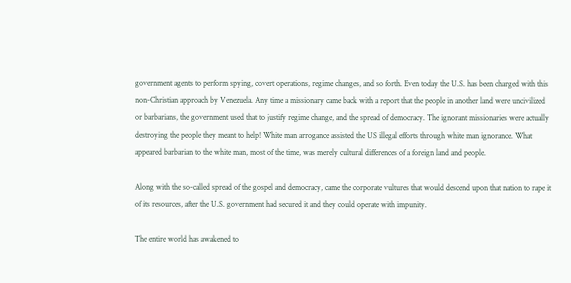government agents to perform spying, covert operations, regime changes, and so forth. Even today the U.S. has been charged with this non-Christian approach by Venezuela. Any time a missionary came back with a report that the people in another land were uncivilized or barbarians, the government used that to justify regime change, and the spread of democracy. The ignorant missionaries were actually destroying the people they meant to help! White man arrogance assisted the US illegal efforts through white man ignorance. What appeared barbarian to the white man, most of the time, was merely cultural differences of a foreign land and people.

Along with the so-called spread of the gospel and democracy, came the corporate vultures that would descend upon that nation to rape it of its resources, after the U.S. government had secured it and they could operate with impunity.

The entire world has awakened to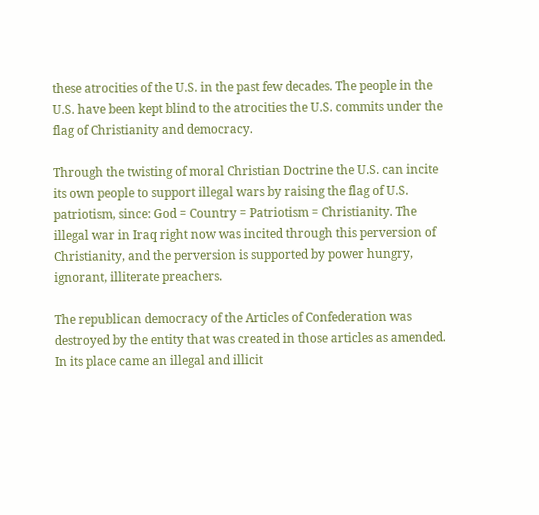these atrocities of the U.S. in the past few decades. The people in the U.S. have been kept blind to the atrocities the U.S. commits under the flag of Christianity and democracy.

Through the twisting of moral Christian Doctrine the U.S. can incite its own people to support illegal wars by raising the flag of U.S. patriotism, since: God = Country = Patriotism = Christianity. The illegal war in Iraq right now was incited through this perversion of Christianity, and the perversion is supported by power hungry, ignorant, illiterate preachers.

The republican democracy of the Articles of Confederation was destroyed by the entity that was created in those articles as amended. In its place came an illegal and illicit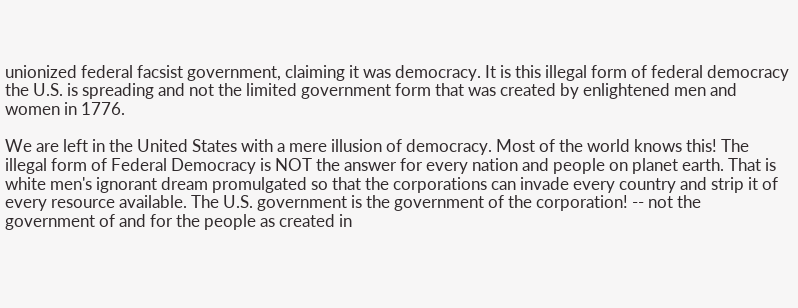unionized federal facsist government, claiming it was democracy. It is this illegal form of federal democracy the U.S. is spreading and not the limited government form that was created by enlightened men and women in 1776.

We are left in the United States with a mere illusion of democracy. Most of the world knows this! The illegal form of Federal Democracy is NOT the answer for every nation and people on planet earth. That is white men's ignorant dream promulgated so that the corporations can invade every country and strip it of every resource available. The U.S. government is the government of the corporation! -- not the government of and for the people as created in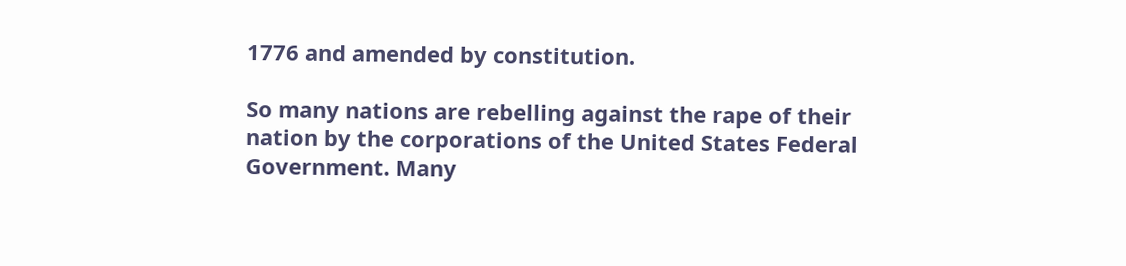1776 and amended by constitution.

So many nations are rebelling against the rape of their nation by the corporations of the United States Federal Government. Many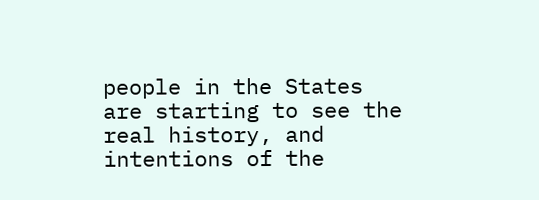people in the States are starting to see the real history, and intentions of the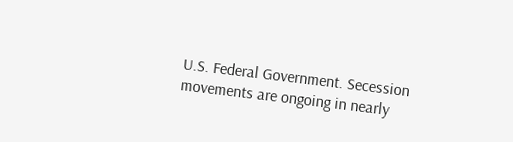U.S. Federal Government. Secession movements are ongoing in nearly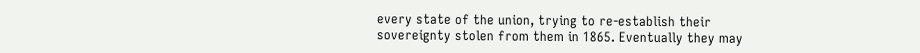every state of the union, trying to re-establish their sovereignty stolen from them in 1865. Eventually they may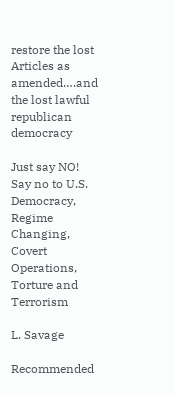restore the lost Articles as amended….and the lost lawful republican democracy

Just say NO!
Say no to U.S. Democracy, Regime Changing,
Covert Operations, Torture and Terrorism

L. Savage

Recommended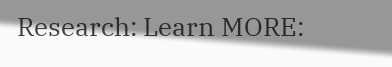Research: Learn MORE: